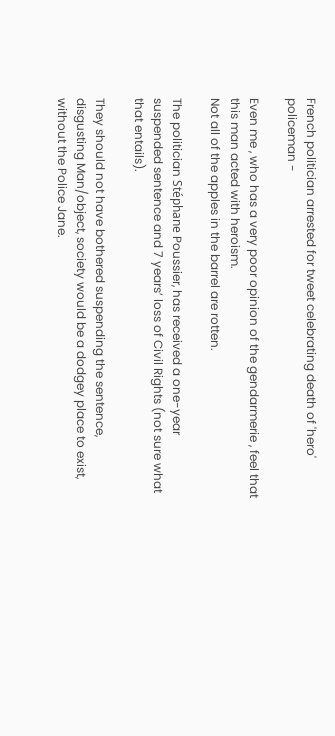French politician arrested for tweet celebrating death of 'hero' policeman -

Even me , who has a very poor opinion of the gendarmerie , feel that this man acted with heroism.
Not all of the apples in the barrel are rotten.

The politician Stéphane Poussier, has received a one-year suspended sentence and 7 years’ loss of Civil Rights (not sure what that entails).

They should not have bothered suspending the sentence, disgusting Man/object, society would be a dodgey place to exist, without the Police Jane.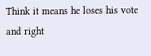Think it means he loses his vote and right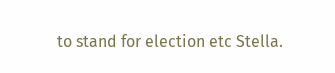to stand for election etc Stella.